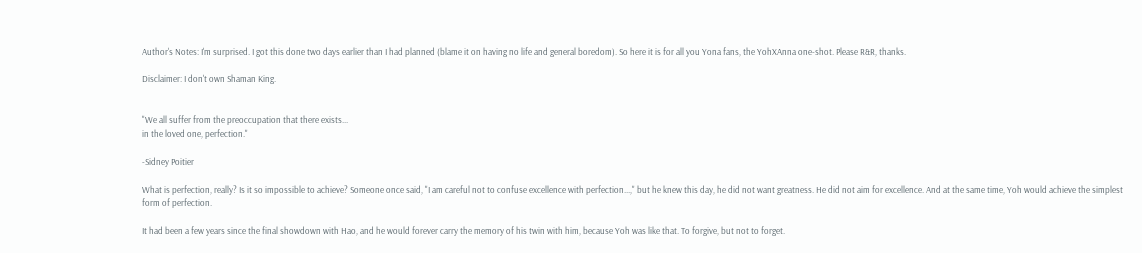Author's Notes: I'm surprised. I got this done two days earlier than I had planned (blame it on having no life and general boredom). So here it is for all you Yona fans, the YohXAnna one-shot. Please R&R, thanks.

Disclaimer: I don't own Shaman King.


"We all suffer from the preoccupation that there exists...
in the loved one, perfection."

-Sidney Poitier

What is perfection, really? Is it so impossible to achieve? Someone once said, "I am careful not to confuse excellence with perfection...," but he knew this day, he did not want greatness. He did not aim for excellence. And at the same time, Yoh would achieve the simplest form of perfection.

It had been a few years since the final showdown with Hao, and he would forever carry the memory of his twin with him, because Yoh was like that. To forgive, but not to forget.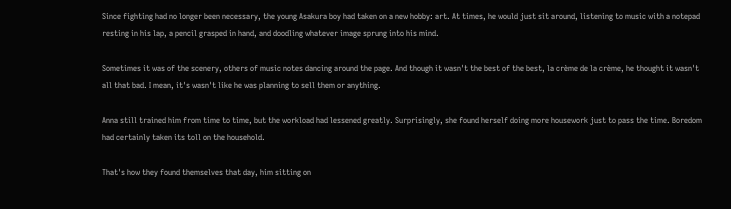Since fighting had no longer been necessary, the young Asakura boy had taken on a new hobby: art. At times, he would just sit around, listening to music with a notepad resting in his lap, a pencil grasped in hand, and doodling whatever image sprung into his mind.

Sometimes it was of the scenery, others of music notes dancing around the page. And though it wasn't the best of the best, la crème de la crème, he thought it wasn't all that bad. I mean, it's wasn't like he was planning to sell them or anything.

Anna still trained him from time to time, but the workload had lessened greatly. Surprisingly, she found herself doing more housework just to pass the time. Boredom had certainly taken its toll on the household.

That's how they found themselves that day, him sitting on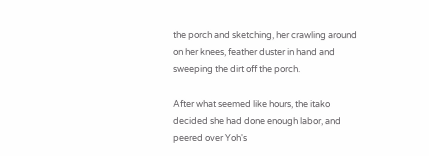the porch and sketching, her crawling around on her knees, feather duster in hand and sweeping the dirt off the porch.

After what seemed like hours, the itako decided she had done enough labor, and peered over Yoh's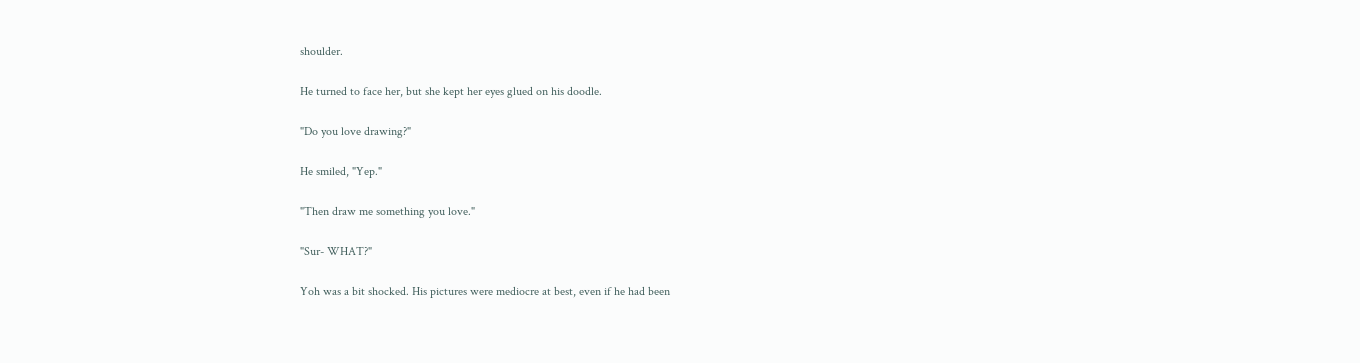shoulder.

He turned to face her, but she kept her eyes glued on his doodle.

"Do you love drawing?"

He smiled, "Yep."

"Then draw me something you love."

"Sur- WHAT?"

Yoh was a bit shocked. His pictures were mediocre at best, even if he had been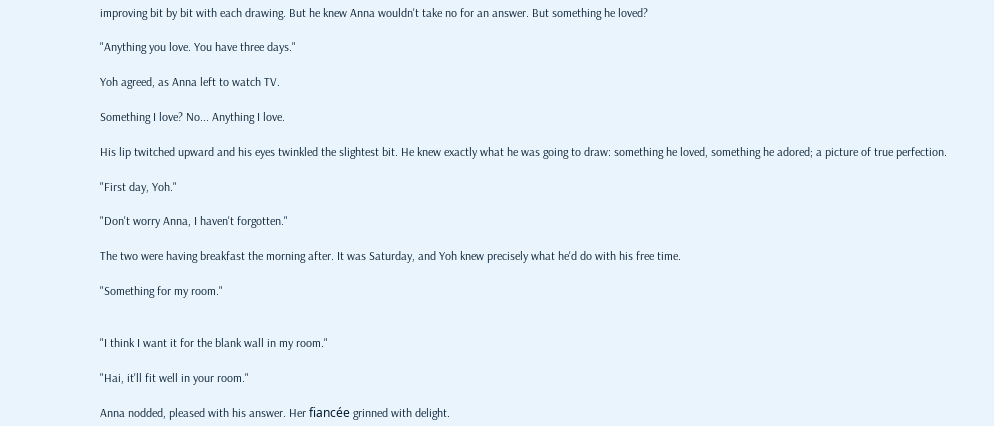improving bit by bit with each drawing. But he knew Anna wouldn't take no for an answer. But something he loved?

"Anything you love. You have three days."

Yoh agreed, as Anna left to watch TV.

Something I love? No... Anything I love.

His lip twitched upward and his eyes twinkled the slightest bit. He knew exactly what he was going to draw: something he loved, something he adored; a picture of true perfection.

"First day, Yoh."

"Don't worry Anna, I haven't forgotten."

The two were having breakfast the morning after. It was Saturday, and Yoh knew precisely what he'd do with his free time.

"Something for my room."


"I think I want it for the blank wall in my room."

"Hai, it'll fit well in your room."

Anna nodded, pleased with his answer. Her fiancée grinned with delight.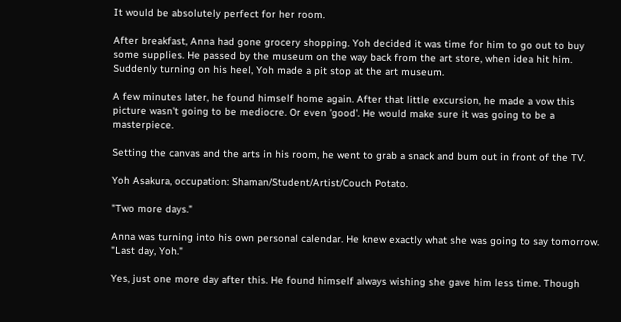It would be absolutely perfect for her room.

After breakfast, Anna had gone grocery shopping. Yoh decided it was time for him to go out to buy some supplies. He passed by the museum on the way back from the art store, when idea hit him. Suddenly turning on his heel, Yoh made a pit stop at the art museum.

A few minutes later, he found himself home again. After that little excursion, he made a vow this picture wasn't going to be mediocre. Or even 'good'. He would make sure it was going to be a masterpiece.

Setting the canvas and the arts in his room, he went to grab a snack and bum out in front of the TV.

Yoh Asakura, occupation: Shaman/Student/Artist/Couch Potato.

"Two more days."

Anna was turning into his own personal calendar. He knew exactly what she was going to say tomorrow. "Last day, Yoh."

Yes, just one more day after this. He found himself always wishing she gave him less time. Though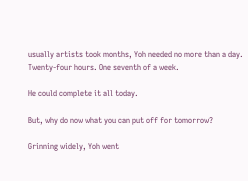usually artists took months, Yoh needed no more than a day. Twenty-four hours. One seventh of a week.

He could complete it all today.

But, why do now what you can put off for tomorrow?

Grinning widely, Yoh went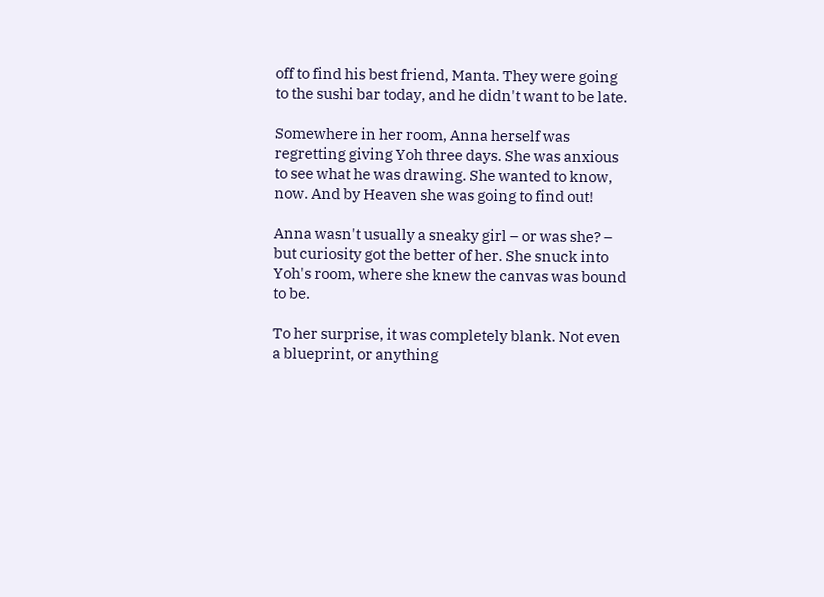off to find his best friend, Manta. They were going to the sushi bar today, and he didn't want to be late.

Somewhere in her room, Anna herself was regretting giving Yoh three days. She was anxious to see what he was drawing. She wanted to know, now. And by Heaven she was going to find out!

Anna wasn't usually a sneaky girl – or was she? – but curiosity got the better of her. She snuck into Yoh's room, where she knew the canvas was bound to be.

To her surprise, it was completely blank. Not even a blueprint, or anything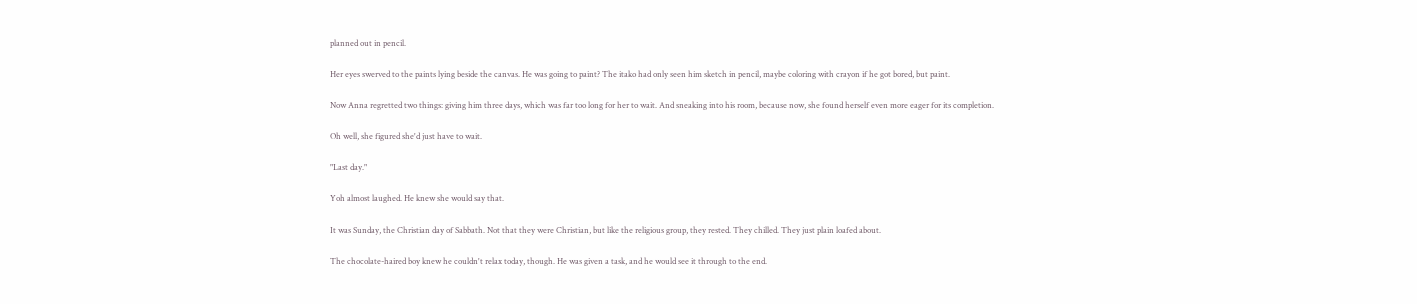planned out in pencil.

Her eyes swerved to the paints lying beside the canvas. He was going to paint? The itako had only seen him sketch in pencil, maybe coloring with crayon if he got bored, but paint.

Now Anna regretted two things: giving him three days, which was far too long for her to wait. And sneaking into his room, because now, she found herself even more eager for its completion.

Oh well, she figured she'd just have to wait.

"Last day."

Yoh almost laughed. He knew she would say that.

It was Sunday, the Christian day of Sabbath. Not that they were Christian, but like the religious group, they rested. They chilled. They just plain loafed about.

The chocolate-haired boy knew he couldn't relax today, though. He was given a task, and he would see it through to the end.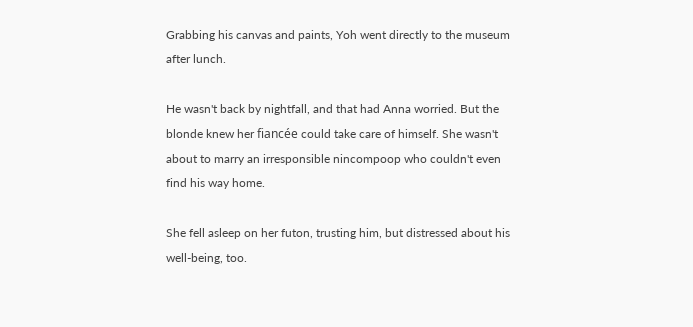Grabbing his canvas and paints, Yoh went directly to the museum after lunch.

He wasn't back by nightfall, and that had Anna worried. But the blonde knew her fiancée could take care of himself. She wasn't about to marry an irresponsible nincompoop who couldn't even find his way home.

She fell asleep on her futon, trusting him, but distressed about his well-being, too.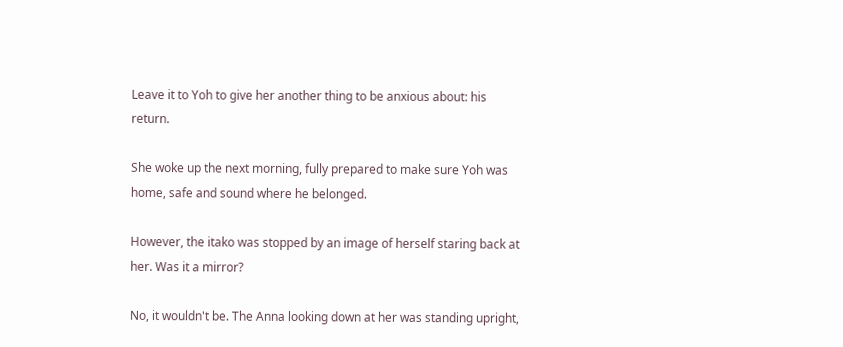Leave it to Yoh to give her another thing to be anxious about: his return.

She woke up the next morning, fully prepared to make sure Yoh was home, safe and sound where he belonged.

However, the itako was stopped by an image of herself staring back at her. Was it a mirror?

No, it wouldn't be. The Anna looking down at her was standing upright,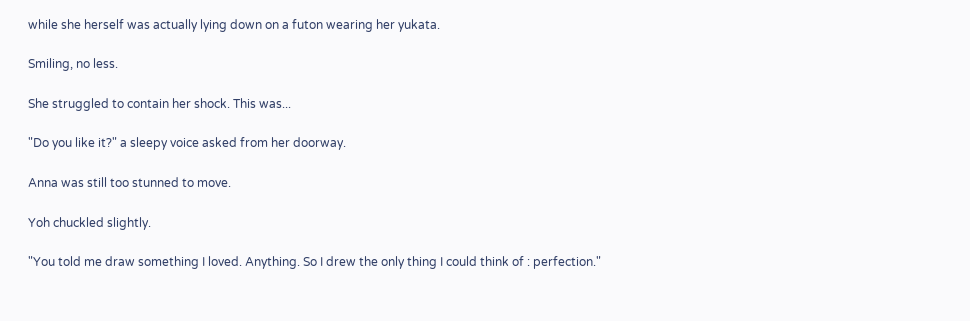while she herself was actually lying down on a futon wearing her yukata.

Smiling, no less.

She struggled to contain her shock. This was...

"Do you like it?" a sleepy voice asked from her doorway.

Anna was still too stunned to move.

Yoh chuckled slightly.

"You told me draw something I loved. Anything. So I drew the only thing I could think of : perfection."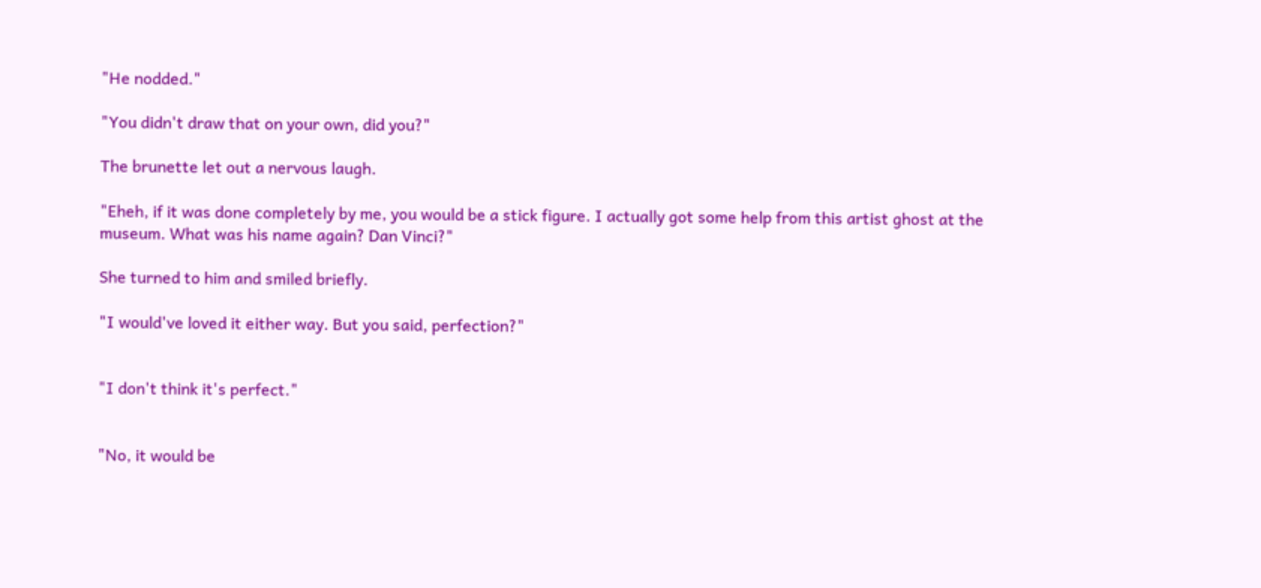"He nodded."

"You didn't draw that on your own, did you?"

The brunette let out a nervous laugh.

"Eheh, if it was done completely by me, you would be a stick figure. I actually got some help from this artist ghost at the museum. What was his name again? Dan Vinci?"

She turned to him and smiled briefly.

"I would've loved it either way. But you said, perfection?"


"I don't think it's perfect."


"No, it would be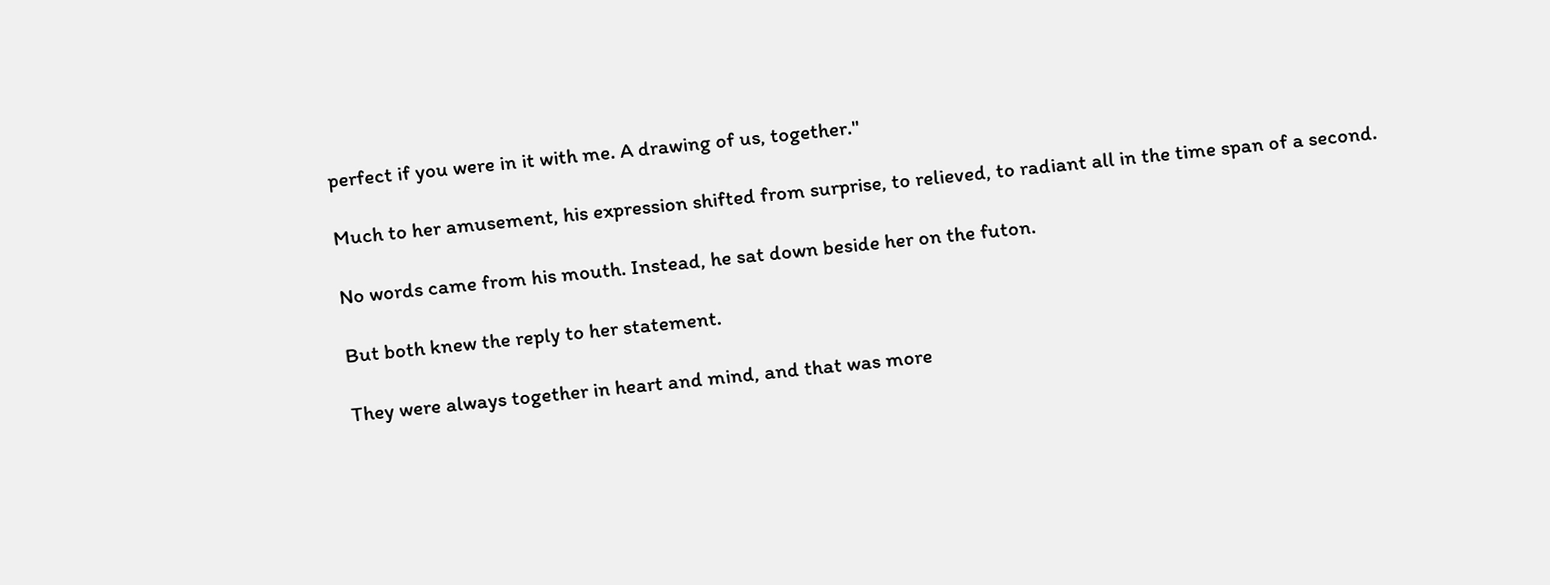perfect if you were in it with me. A drawing of us, together."

Much to her amusement, his expression shifted from surprise, to relieved, to radiant all in the time span of a second.

No words came from his mouth. Instead, he sat down beside her on the futon.

But both knew the reply to her statement.

They were always together in heart and mind, and that was more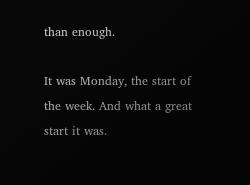than enough.

It was Monday, the start of the week. And what a great start it was.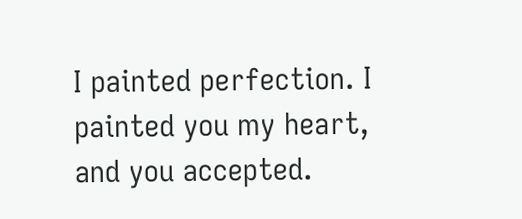I painted perfection. I painted you my heart, and you accepted.